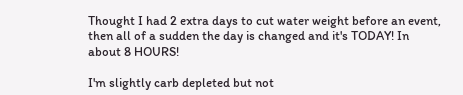Thought I had 2 extra days to cut water weight before an event, then all of a sudden the day is changed and it's TODAY! In about 8 HOURS!

I'm slightly carb depleted but not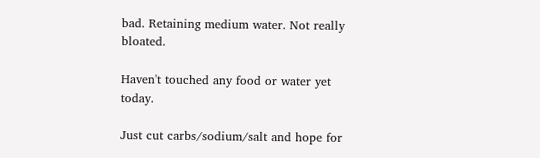bad. Retaining medium water. Not really bloated.

Haven't touched any food or water yet today.

Just cut carbs/sodium/salt and hope for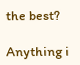the best?

Anything i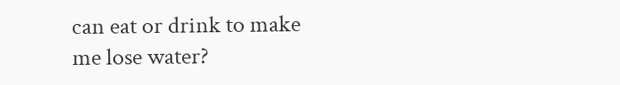can eat or drink to make me lose water?